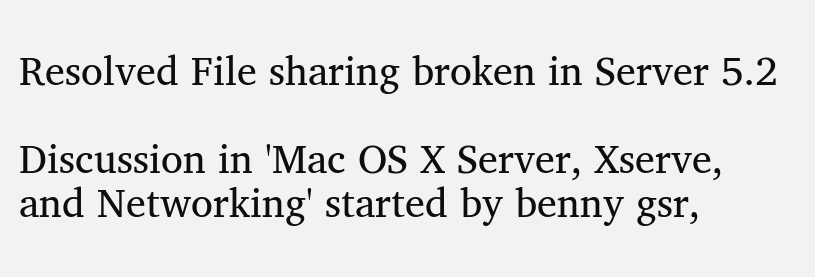Resolved File sharing broken in Server 5.2

Discussion in 'Mac OS X Server, Xserve, and Networking' started by benny gsr,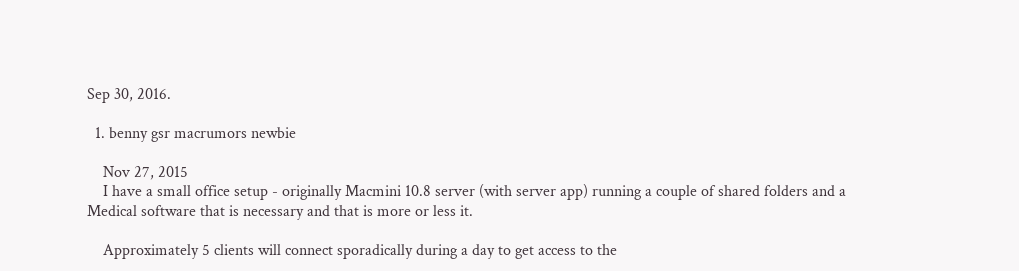Sep 30, 2016.

  1. benny gsr macrumors newbie

    Nov 27, 2015
    I have a small office setup - originally Macmini 10.8 server (with server app) running a couple of shared folders and a Medical software that is necessary and that is more or less it.

    Approximately 5 clients will connect sporadically during a day to get access to the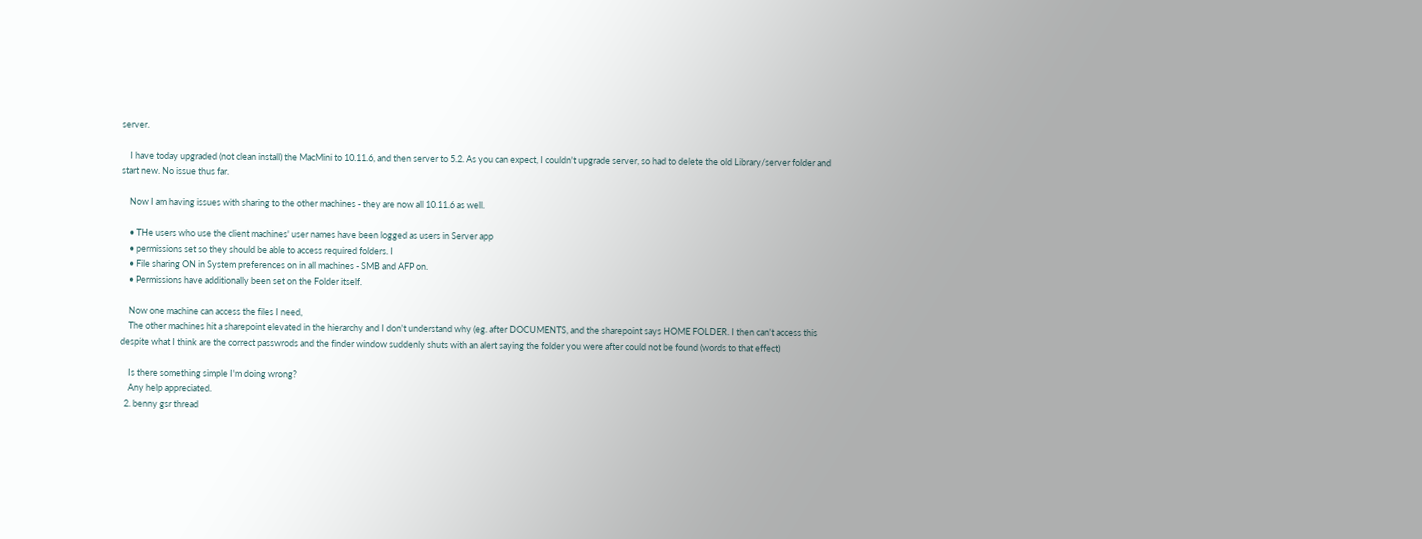server.

    I have today upgraded (not clean install) the MacMini to 10.11.6, and then server to 5.2. As you can expect, I couldn't upgrade server, so had to delete the old Library/server folder and start new. No issue thus far.

    Now I am having issues with sharing to the other machines - they are now all 10.11.6 as well.

    • THe users who use the client machines' user names have been logged as users in Server app
    • permissions set so they should be able to access required folders. I
    • File sharing ON in System preferences on in all machines - SMB and AFP on.
    • Permissions have additionally been set on the Folder itself.

    Now one machine can access the files I need,
    The other machines hit a sharepoint elevated in the hierarchy and I don't understand why (eg. after DOCUMENTS, and the sharepoint says HOME FOLDER. I then can't access this despite what I think are the correct passwrods and the finder window suddenly shuts with an alert saying the folder you were after could not be found (words to that effect)

    Is there something simple I'm doing wrong?
    Any help appreciated.
  2. benny gsr thread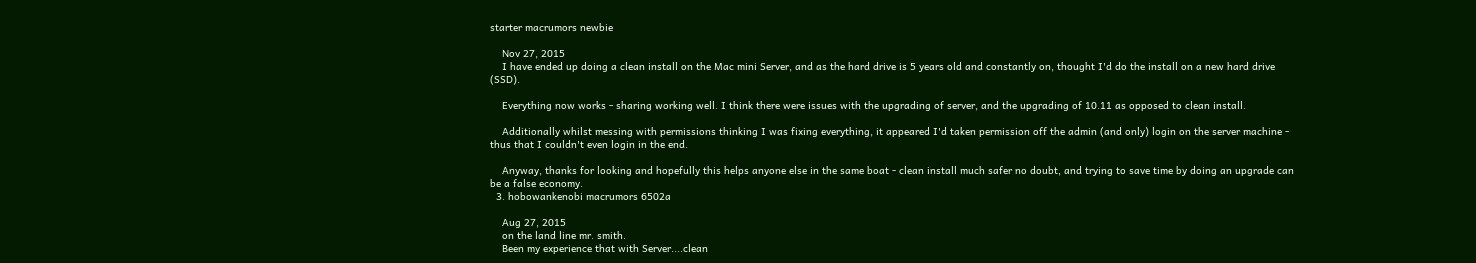starter macrumors newbie

    Nov 27, 2015
    I have ended up doing a clean install on the Mac mini Server, and as the hard drive is 5 years old and constantly on, thought I'd do the install on a new hard drive (SSD).

    Everything now works - sharing working well. I think there were issues with the upgrading of server, and the upgrading of 10.11 as opposed to clean install.

    Additionally whilst messing with permissions thinking I was fixing everything, it appeared I'd taken permission off the admin (and only) login on the server machine - thus that I couldn't even login in the end.

    Anyway, thanks for looking and hopefully this helps anyone else in the same boat - clean install much safer no doubt, and trying to save time by doing an upgrade can be a false economy.
  3. hobowankenobi macrumors 6502a

    Aug 27, 2015
    on the land line mr. smith.
    Been my experience that with Server....clean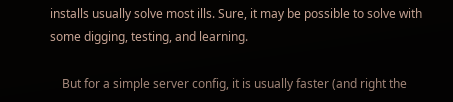installs usually solve most ills. Sure, it may be possible to solve with some digging, testing, and learning.

    But for a simple server config, it is usually faster (and right the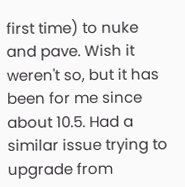first time) to nuke and pave. Wish it weren't so, but it has been for me since about 10.5. Had a similar issue trying to upgrade from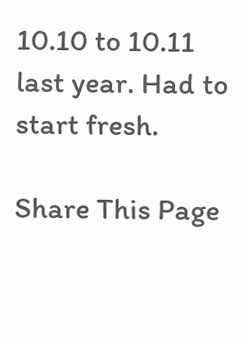10.10 to 10.11 last year. Had to start fresh.

Share This Page